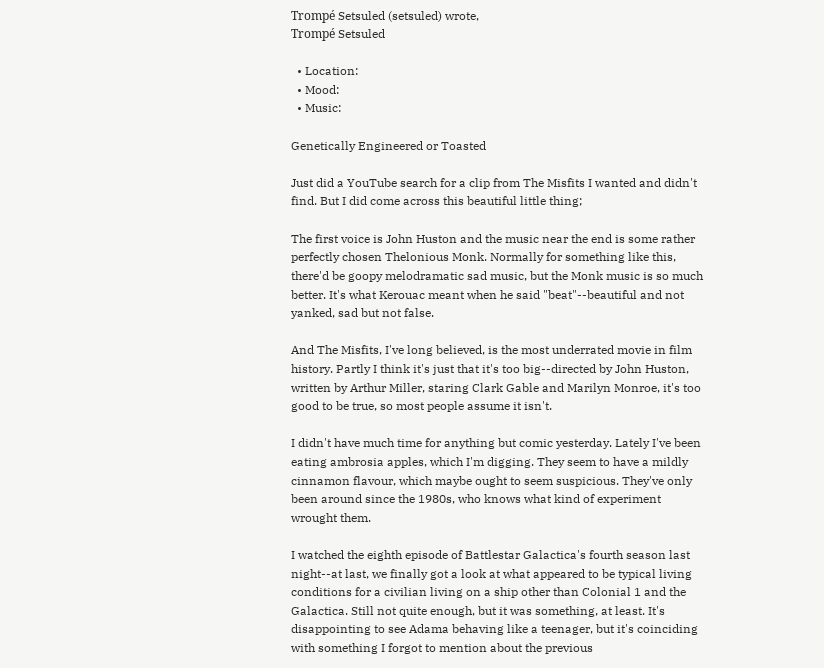Trompé Setsuled (setsuled) wrote,
Trompé Setsuled

  • Location:
  • Mood:
  • Music:

Genetically Engineered or Toasted

Just did a YouTube search for a clip from The Misfits I wanted and didn't find. But I did come across this beautiful little thing;

The first voice is John Huston and the music near the end is some rather perfectly chosen Thelonious Monk. Normally for something like this, there'd be goopy melodramatic sad music, but the Monk music is so much better. It's what Kerouac meant when he said "beat"--beautiful and not yanked, sad but not false.

And The Misfits, I've long believed, is the most underrated movie in film history. Partly I think it's just that it's too big--directed by John Huston, written by Arthur Miller, staring Clark Gable and Marilyn Monroe, it's too good to be true, so most people assume it isn't.

I didn't have much time for anything but comic yesterday. Lately I've been eating ambrosia apples, which I'm digging. They seem to have a mildly cinnamon flavour, which maybe ought to seem suspicious. They've only been around since the 1980s, who knows what kind of experiment wrought them.

I watched the eighth episode of Battlestar Galactica's fourth season last night--at last, we finally got a look at what appeared to be typical living conditions for a civilian living on a ship other than Colonial 1 and the Galactica. Still not quite enough, but it was something, at least. It's disappointing to see Adama behaving like a teenager, but it's coinciding with something I forgot to mention about the previous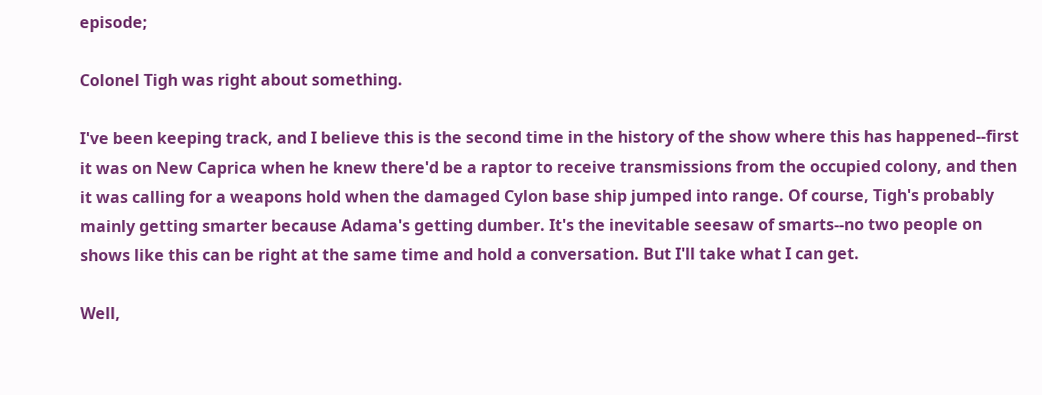episode;

Colonel Tigh was right about something.

I've been keeping track, and I believe this is the second time in the history of the show where this has happened--first it was on New Caprica when he knew there'd be a raptor to receive transmissions from the occupied colony, and then it was calling for a weapons hold when the damaged Cylon base ship jumped into range. Of course, Tigh's probably mainly getting smarter because Adama's getting dumber. It's the inevitable seesaw of smarts--no two people on shows like this can be right at the same time and hold a conversation. But I'll take what I can get.

Well,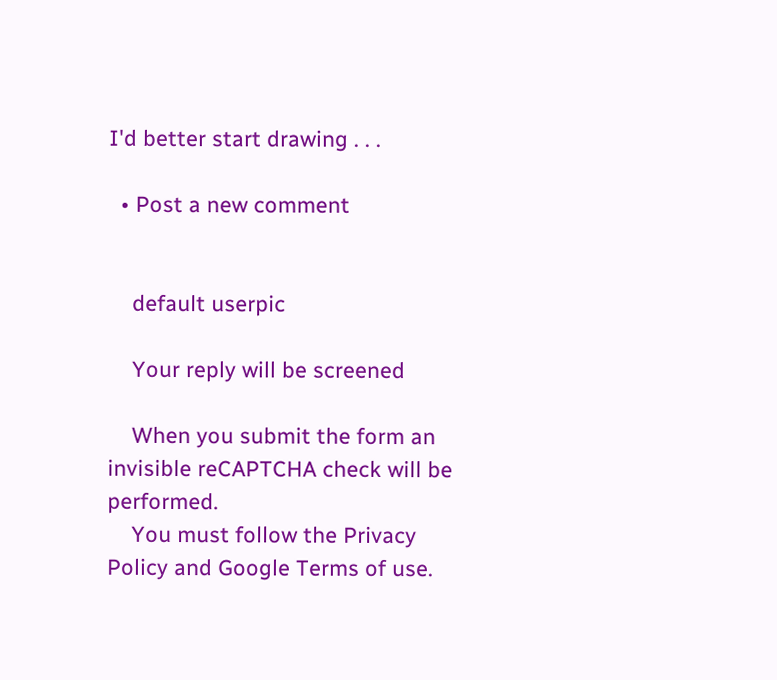I'd better start drawing . . .

  • Post a new comment


    default userpic

    Your reply will be screened

    When you submit the form an invisible reCAPTCHA check will be performed.
    You must follow the Privacy Policy and Google Terms of use.